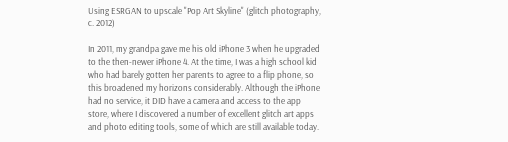Using ESRGAN to upscale "Pop Art Skyline" (glitch photography, c. 2012)

In 2011, my grandpa gave me his old iPhone 3 when he upgraded to the then-newer iPhone 4. At the time, I was a high school kid who had barely gotten her parents to agree to a flip phone, so this broadened my horizons considerably. Although the iPhone had no service, it DID have a camera and access to the app store, where I discovered a number of excellent glitch art apps and photo editing tools, some of which are still available today.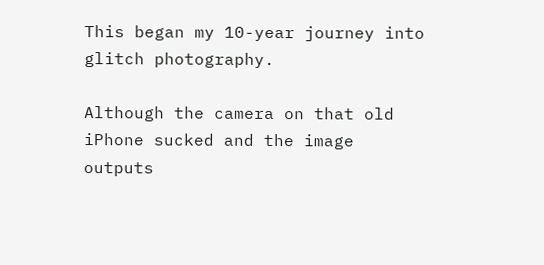This began my 10-year journey into glitch photography.

Although the camera on that old iPhone sucked and the image outputs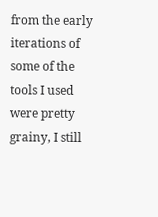from the early iterations of some of the tools I used were pretty grainy, I still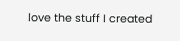love the stuff I created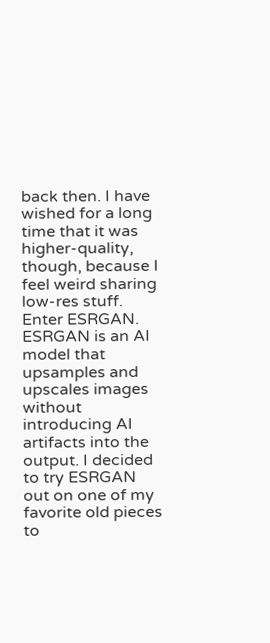back then. I have wished for a long time that it was higher-quality, though, because I feel weird sharing low-res stuff. Enter ESRGAN. ESRGAN is an AI model that upsamples and upscales images without introducing AI artifacts into the output. I decided to try ESRGAN out on one of my favorite old pieces to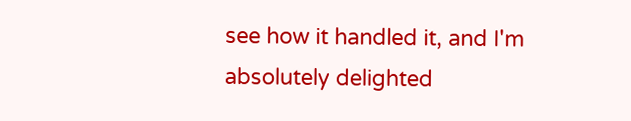see how it handled it, and I'm absolutely delighted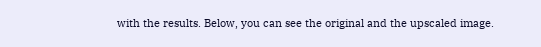with the results. Below, you can see the original and the upscaled image.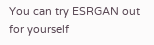You can try ESRGAN out for yourself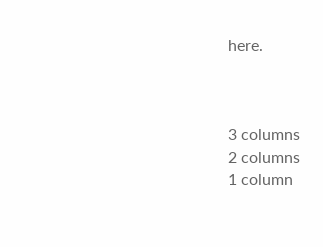here.



3 columns
2 columns
1 column